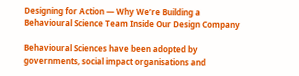Designing for Action — Why We’re Building a Behavioural Science Team Inside Our Design Company

Behavioural Sciences have been adopted by governments, social impact organisations and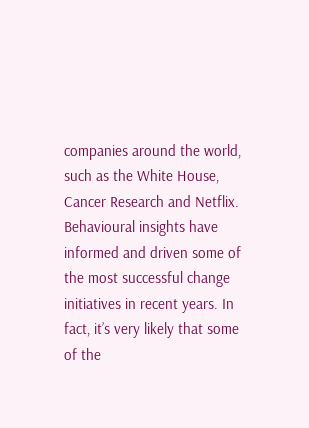companies around the world, such as the White House, Cancer Research and Netflix. Behavioural insights have informed and driven some of the most successful change initiatives in recent years. In fact, it’s very likely that some of the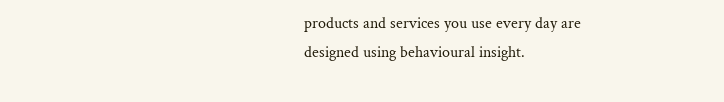products and services you use every day are designed using behavioural insight.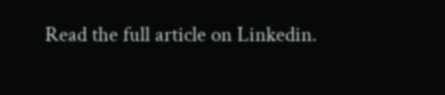Read the full article on Linkedin.